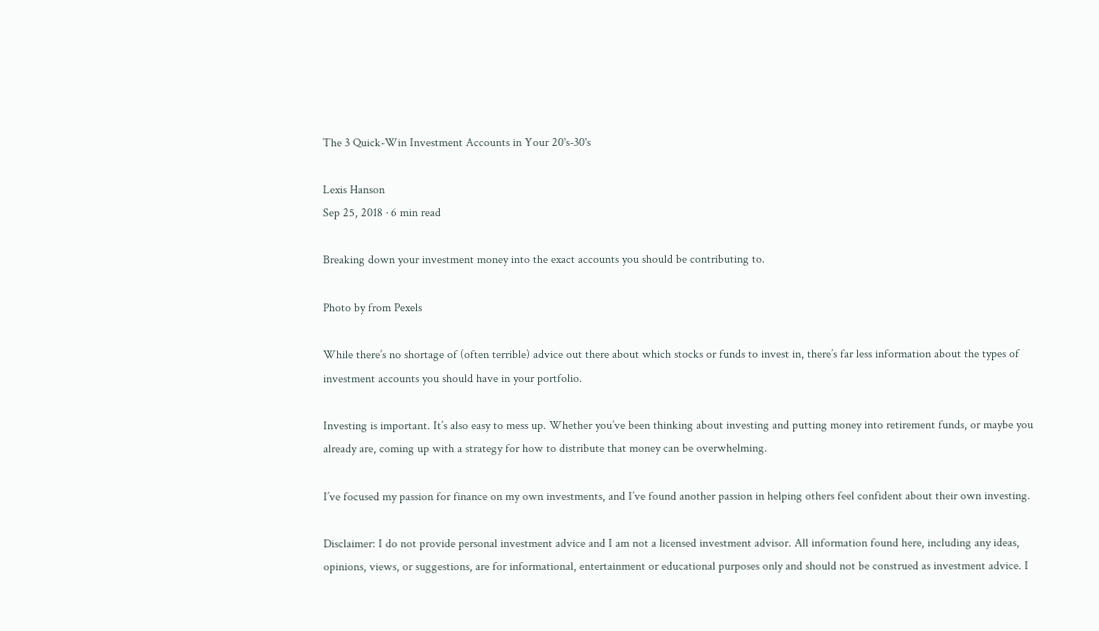The 3 Quick-Win Investment Accounts in Your 20's-30's

Lexis Hanson
Sep 25, 2018 · 6 min read

Breaking down your investment money into the exact accounts you should be contributing to.

Photo by from Pexels

While there’s no shortage of (often terrible) advice out there about which stocks or funds to invest in, there’s far less information about the types of investment accounts you should have in your portfolio.

Investing is important. It’s also easy to mess up. Whether you’ve been thinking about investing and putting money into retirement funds, or maybe you already are, coming up with a strategy for how to distribute that money can be overwhelming.

I’ve focused my passion for finance on my own investments, and I’ve found another passion in helping others feel confident about their own investing.

Disclaimer: I do not provide personal investment advice and I am not a licensed investment advisor. All information found here, including any ideas, opinions, views, or suggestions, are for informational, entertainment or educational purposes only and should not be construed as investment advice. I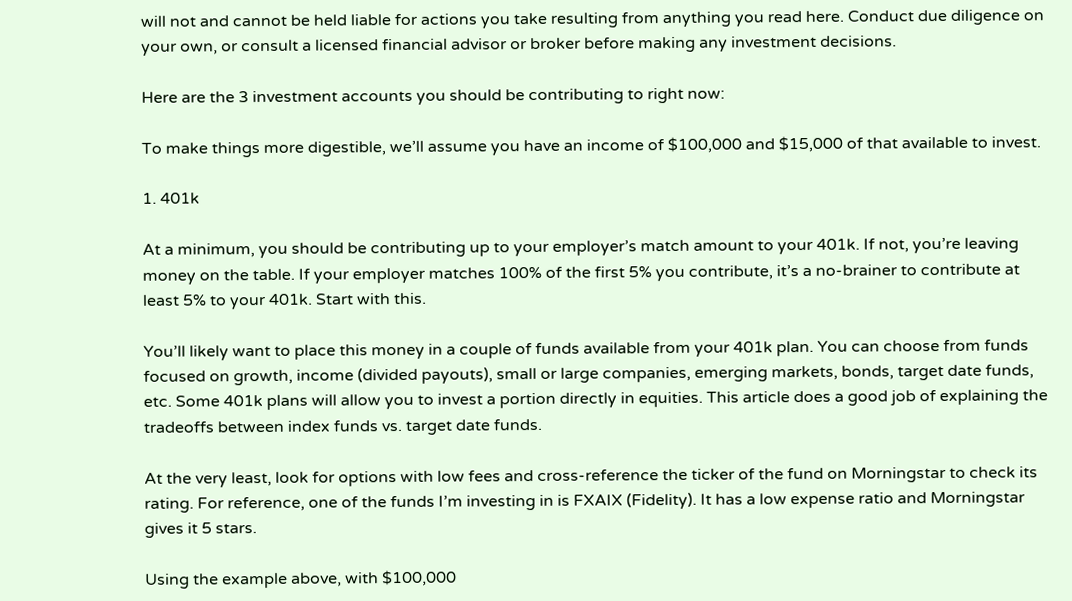will not and cannot be held liable for actions you take resulting from anything you read here. Conduct due diligence on your own, or consult a licensed financial advisor or broker before making any investment decisions.

Here are the 3 investment accounts you should be contributing to right now:

To make things more digestible, we’ll assume you have an income of $100,000 and $15,000 of that available to invest.

1. 401k

At a minimum, you should be contributing up to your employer’s match amount to your 401k. If not, you’re leaving money on the table. If your employer matches 100% of the first 5% you contribute, it’s a no-brainer to contribute at least 5% to your 401k. Start with this.

You’ll likely want to place this money in a couple of funds available from your 401k plan. You can choose from funds focused on growth, income (divided payouts), small or large companies, emerging markets, bonds, target date funds, etc. Some 401k plans will allow you to invest a portion directly in equities. This article does a good job of explaining the tradeoffs between index funds vs. target date funds.

At the very least, look for options with low fees and cross-reference the ticker of the fund on Morningstar to check its rating. For reference, one of the funds I’m investing in is FXAIX (Fidelity). It has a low expense ratio and Morningstar gives it 5 stars.

Using the example above, with $100,000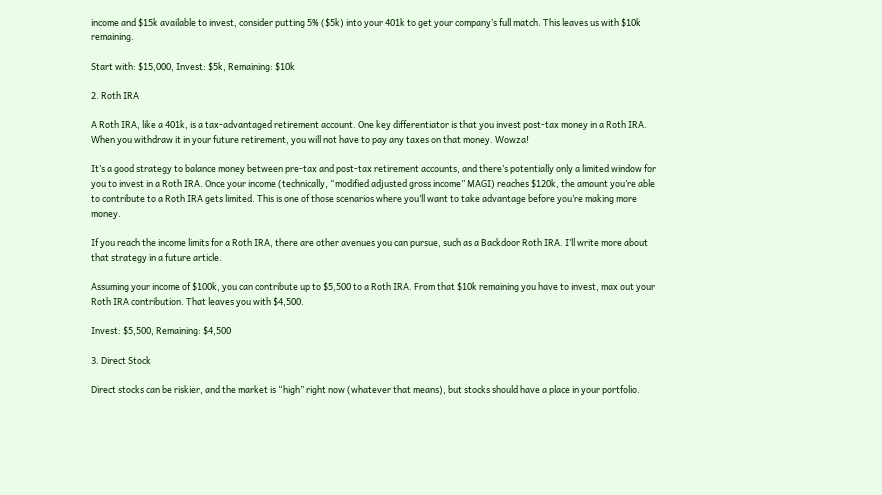income and $15k available to invest, consider putting 5% ($5k) into your 401k to get your company’s full match. This leaves us with $10k remaining.

Start with: $15,000, Invest: $5k, Remaining: $10k

2. Roth IRA

A Roth IRA, like a 401k, is a tax-advantaged retirement account. One key differentiator is that you invest post-tax money in a Roth IRA. When you withdraw it in your future retirement, you will not have to pay any taxes on that money. Wowza!

It’s a good strategy to balance money between pre-tax and post-tax retirement accounts, and there’s potentially only a limited window for you to invest in a Roth IRA. Once your income (technically, “modified adjusted gross income” MAGI) reaches $120k, the amount you’re able to contribute to a Roth IRA gets limited. This is one of those scenarios where you’ll want to take advantage before you’re making more money.

If you reach the income limits for a Roth IRA, there are other avenues you can pursue, such as a Backdoor Roth IRA. I’ll write more about that strategy in a future article.

Assuming your income of $100k, you can contribute up to $5,500 to a Roth IRA. From that $10k remaining you have to invest, max out your Roth IRA contribution. That leaves you with $4,500.

Invest: $5,500, Remaining: $4,500

3. Direct Stock

Direct stocks can be riskier, and the market is “high” right now (whatever that means), but stocks should have a place in your portfolio.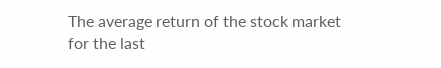The average return of the stock market for the last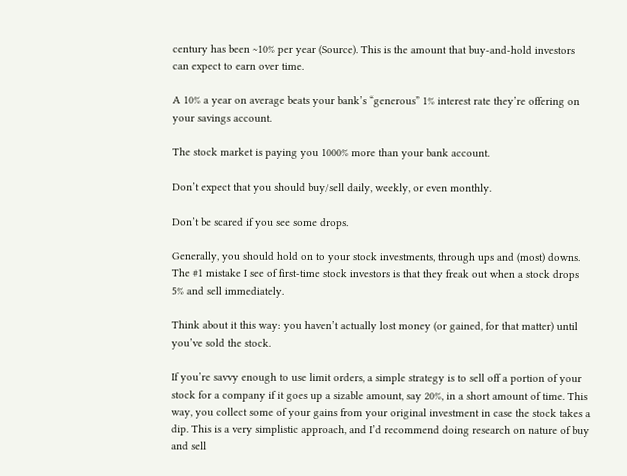century has been ~10% per year (Source). This is the amount that buy-and-hold investors can expect to earn over time.

A 10% a year on average beats your bank’s “generous” 1% interest rate they’re offering on your savings account.

The stock market is paying you 1000% more than your bank account.

Don’t expect that you should buy/sell daily, weekly, or even monthly.

Don’t be scared if you see some drops.

Generally, you should hold on to your stock investments, through ups and (most) downs. The #1 mistake I see of first-time stock investors is that they freak out when a stock drops 5% and sell immediately.

Think about it this way: you haven’t actually lost money (or gained, for that matter) until you’ve sold the stock.

If you’re savvy enough to use limit orders, a simple strategy is to sell off a portion of your stock for a company if it goes up a sizable amount, say 20%, in a short amount of time. This way, you collect some of your gains from your original investment in case the stock takes a dip. This is a very simplistic approach, and I’d recommend doing research on nature of buy and sell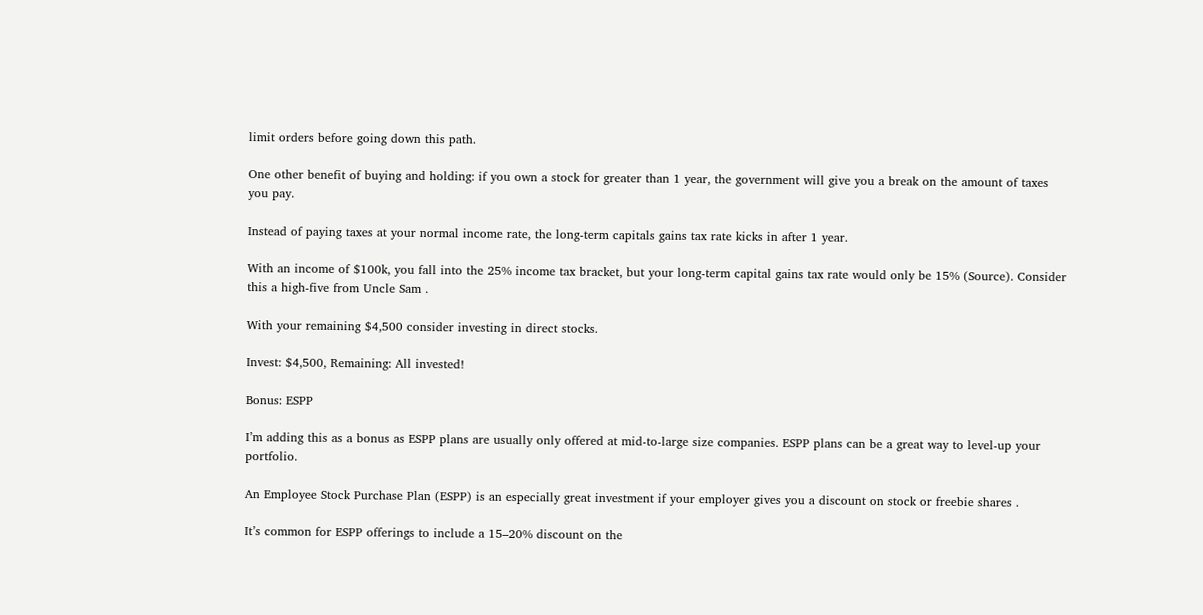limit orders before going down this path.

One other benefit of buying and holding: if you own a stock for greater than 1 year, the government will give you a break on the amount of taxes you pay.

Instead of paying taxes at your normal income rate, the long-term capitals gains tax rate kicks in after 1 year.

With an income of $100k, you fall into the 25% income tax bracket, but your long-term capital gains tax rate would only be 15% (Source). Consider this a high-five from Uncle Sam .

With your remaining $4,500 consider investing in direct stocks.

Invest: $4,500, Remaining: All invested!

Bonus: ESPP

I’m adding this as a bonus as ESPP plans are usually only offered at mid-to-large size companies. ESPP plans can be a great way to level-up your portfolio.

An Employee Stock Purchase Plan (ESPP) is an especially great investment if your employer gives you a discount on stock or freebie shares .

It’s common for ESPP offerings to include a 15–20% discount on the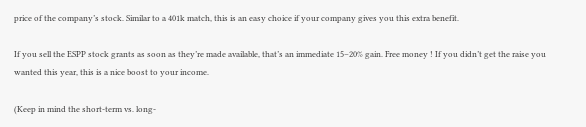price of the company’s stock. Similar to a 401k match, this is an easy choice if your company gives you this extra benefit.

If you sell the ESPP stock grants as soon as they’re made available, that’s an immediate 15–20% gain. Free money ! If you didn’t get the raise you wanted this year, this is a nice boost to your income.

(Keep in mind the short-term vs. long-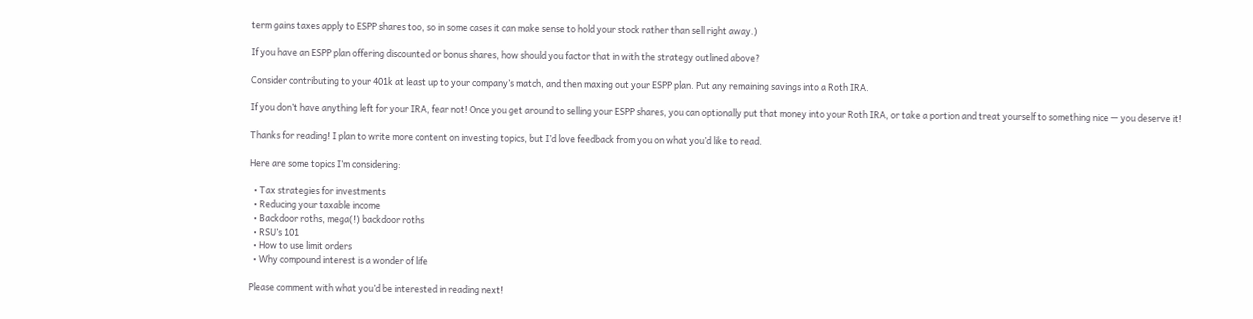term gains taxes apply to ESPP shares too, so in some cases it can make sense to hold your stock rather than sell right away.)

If you have an ESPP plan offering discounted or bonus shares, how should you factor that in with the strategy outlined above?

Consider contributing to your 401k at least up to your company’s match, and then maxing out your ESPP plan. Put any remaining savings into a Roth IRA.

If you don’t have anything left for your IRA, fear not! Once you get around to selling your ESPP shares, you can optionally put that money into your Roth IRA, or take a portion and treat yourself to something nice — you deserve it!

Thanks for reading! I plan to write more content on investing topics, but I’d love feedback from you on what you’d like to read.

Here are some topics I’m considering:

  • Tax strategies for investments
  • Reducing your taxable income
  • Backdoor roths, mega(!) backdoor roths
  • RSU’s 101
  • How to use limit orders
  • Why compound interest is a wonder of life

Please comment with what you’d be interested in reading next!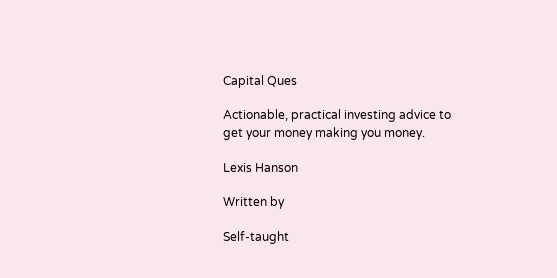Capital Ques

Actionable, practical investing advice to get your money making you money.

Lexis Hanson

Written by

Self-taught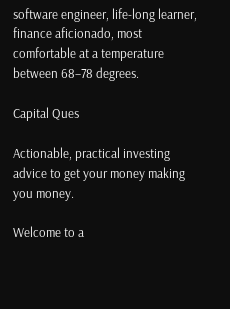software engineer, life-long learner, finance aficionado, most comfortable at a temperature between 68–78 degrees.

Capital Ques

Actionable, practical investing advice to get your money making you money.

Welcome to a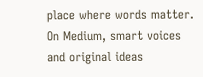place where words matter. On Medium, smart voices and original ideas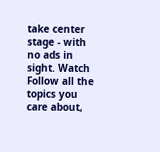take center stage - with no ads in sight. Watch
Follow all the topics you care about,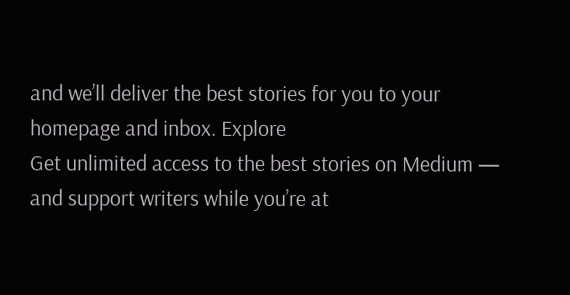and we’ll deliver the best stories for you to your homepage and inbox. Explore
Get unlimited access to the best stories on Medium — and support writers while you’re at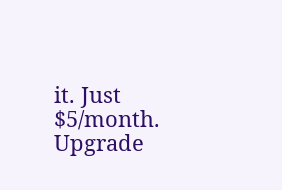it. Just $5/month. Upgrade